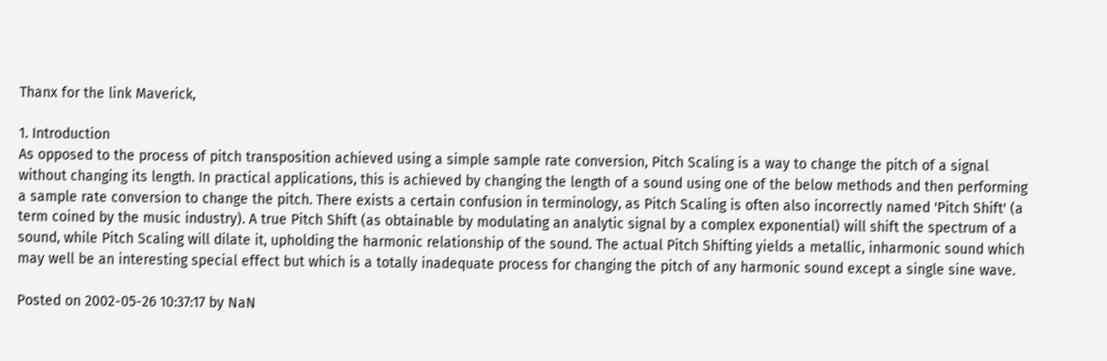Thanx for the link Maverick,

1. Introduction
As opposed to the process of pitch transposition achieved using a simple sample rate conversion, Pitch Scaling is a way to change the pitch of a signal without changing its length. In practical applications, this is achieved by changing the length of a sound using one of the below methods and then performing a sample rate conversion to change the pitch. There exists a certain confusion in terminology, as Pitch Scaling is often also incorrectly named 'Pitch Shift' (a term coined by the music industry). A true Pitch Shift (as obtainable by modulating an analytic signal by a complex exponential) will shift the spectrum of a sound, while Pitch Scaling will dilate it, upholding the harmonic relationship of the sound. The actual Pitch Shifting yields a metallic, inharmonic sound which may well be an interesting special effect but which is a totally inadequate process for changing the pitch of any harmonic sound except a single sine wave.

Posted on 2002-05-26 10:37:17 by NaN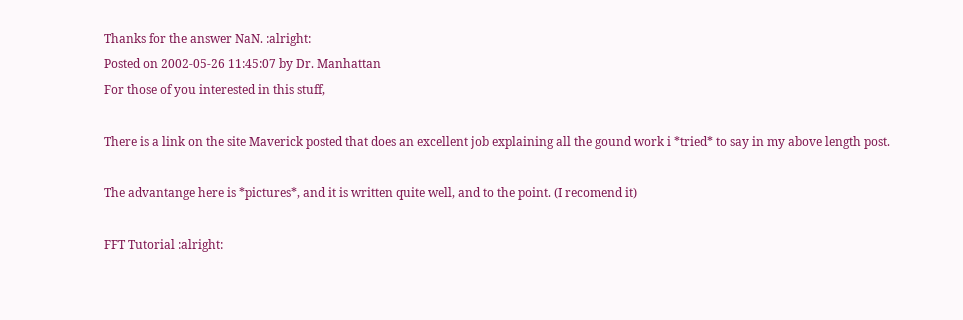Thanks for the answer NaN. :alright:
Posted on 2002-05-26 11:45:07 by Dr. Manhattan
For those of you interested in this stuff,

There is a link on the site Maverick posted that does an excellent job explaining all the gound work i *tried* to say in my above length post.

The advantange here is *pictures*, and it is written quite well, and to the point. (I recomend it)

FFT Tutorial :alright: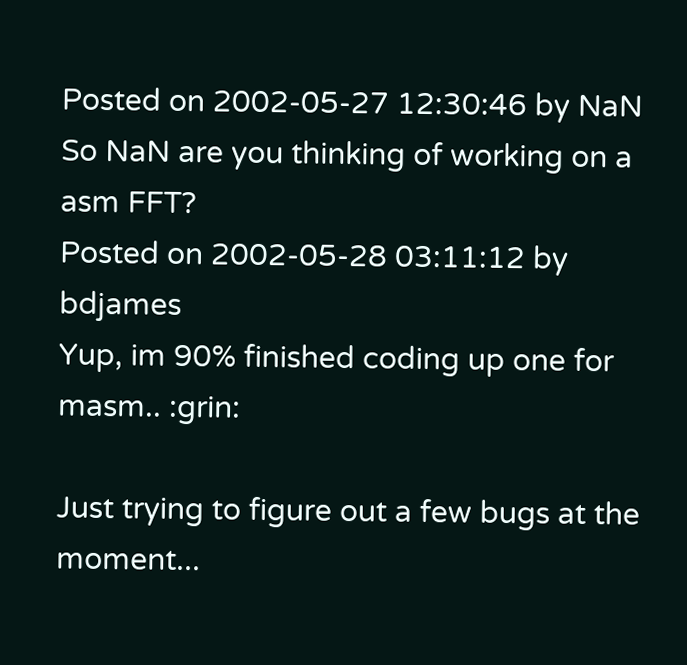Posted on 2002-05-27 12:30:46 by NaN
So NaN are you thinking of working on a
asm FFT?
Posted on 2002-05-28 03:11:12 by bdjames
Yup, im 90% finished coding up one for masm.. :grin:

Just trying to figure out a few bugs at the moment...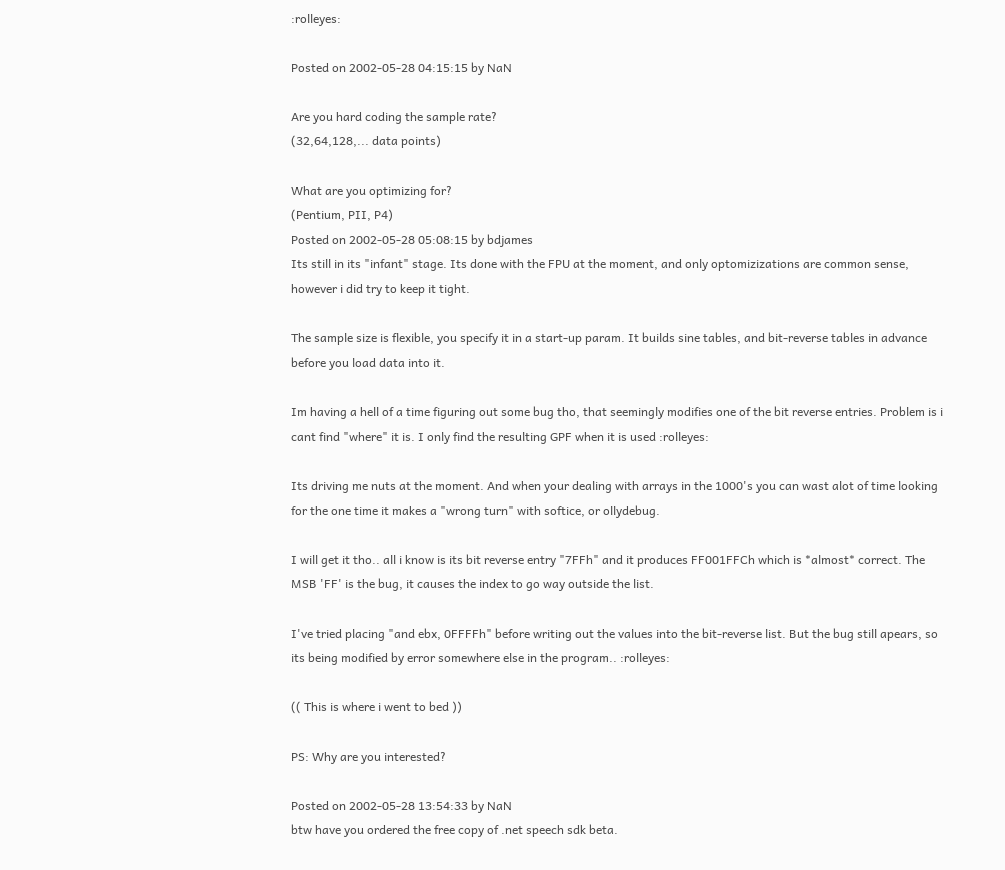:rolleyes:

Posted on 2002-05-28 04:15:15 by NaN

Are you hard coding the sample rate?
(32,64,128,... data points)

What are you optimizing for?
(Pentium, PII, P4)
Posted on 2002-05-28 05:08:15 by bdjames
Its still in its "infant" stage. Its done with the FPU at the moment, and only optomizizations are common sense, however i did try to keep it tight.

The sample size is flexible, you specify it in a start-up param. It builds sine tables, and bit-reverse tables in advance before you load data into it.

Im having a hell of a time figuring out some bug tho, that seemingly modifies one of the bit reverse entries. Problem is i cant find "where" it is. I only find the resulting GPF when it is used :rolleyes:

Its driving me nuts at the moment. And when your dealing with arrays in the 1000's you can wast alot of time looking for the one time it makes a "wrong turn" with softice, or ollydebug.

I will get it tho.. all i know is its bit reverse entry "7FFh" and it produces FF001FFCh which is *almost* correct. The MSB 'FF' is the bug, it causes the index to go way outside the list.

I've tried placing "and ebx, 0FFFFh" before writing out the values into the bit-reverse list. But the bug still apears, so its being modified by error somewhere else in the program.. :rolleyes:

(( This is where i went to bed ))

PS: Why are you interested?

Posted on 2002-05-28 13:54:33 by NaN
btw have you ordered the free copy of .net speech sdk beta.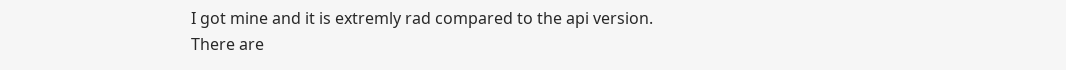I got mine and it is extremly rad compared to the api version. There are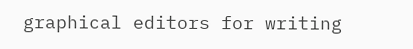graphical editors for writing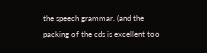the speech grammar. (and the packing of the cds is excellent too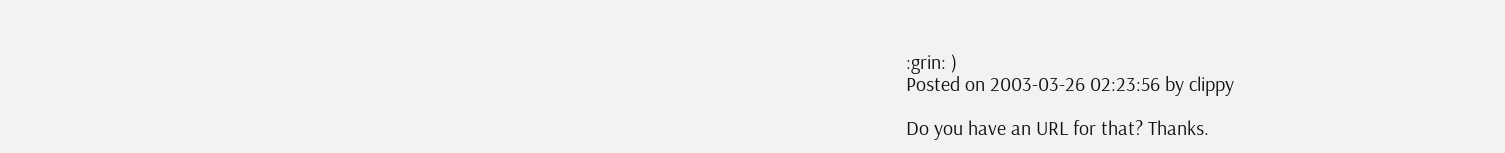:grin: )
Posted on 2003-03-26 02:23:56 by clippy

Do you have an URL for that? Thanks.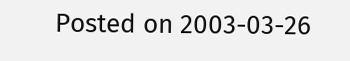Posted on 2003-03-26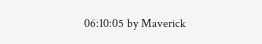06:10:05 by Maverick